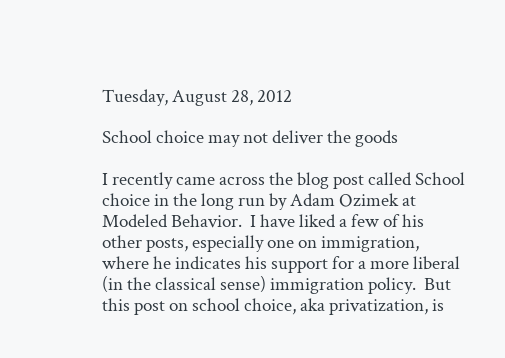Tuesday, August 28, 2012

School choice may not deliver the goods

I recently came across the blog post called School choice in the long run by Adam Ozimek at Modeled Behavior.  I have liked a few of his other posts, especially one on immigration, where he indicates his support for a more liberal (in the classical sense) immigration policy.  But this post on school choice, aka privatization, is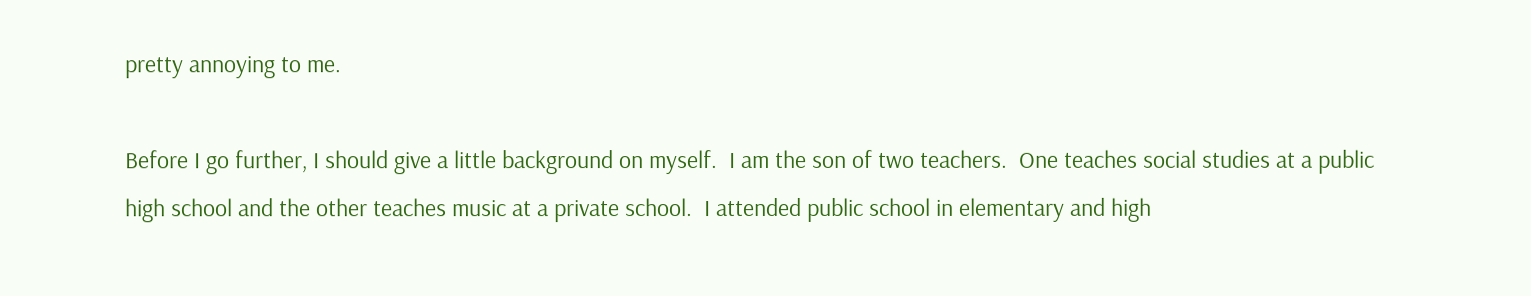pretty annoying to me.

Before I go further, I should give a little background on myself.  I am the son of two teachers.  One teaches social studies at a public high school and the other teaches music at a private school.  I attended public school in elementary and high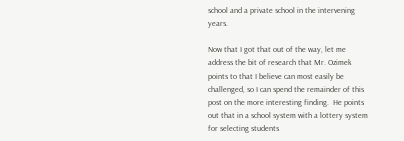school and a private school in the intervening years.

Now that I got that out of the way, let me address the bit of research that Mr. Ozimek points to that I believe can most easily be challenged, so I can spend the remainder of this post on the more interesting finding.  He points out that in a school system with a lottery system for selecting students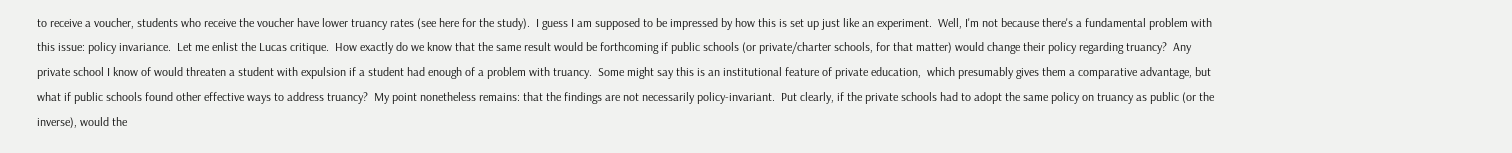to receive a voucher, students who receive the voucher have lower truancy rates (see here for the study).  I guess I am supposed to be impressed by how this is set up just like an experiment.  Well, I'm not because there's a fundamental problem with this issue: policy invariance.  Let me enlist the Lucas critique.  How exactly do we know that the same result would be forthcoming if public schools (or private/charter schools, for that matter) would change their policy regarding truancy?  Any private school I know of would threaten a student with expulsion if a student had enough of a problem with truancy.  Some might say this is an institutional feature of private education,  which presumably gives them a comparative advantage, but what if public schools found other effective ways to address truancy?  My point nonetheless remains: that the findings are not necessarily policy-invariant.  Put clearly, if the private schools had to adopt the same policy on truancy as public (or the inverse), would the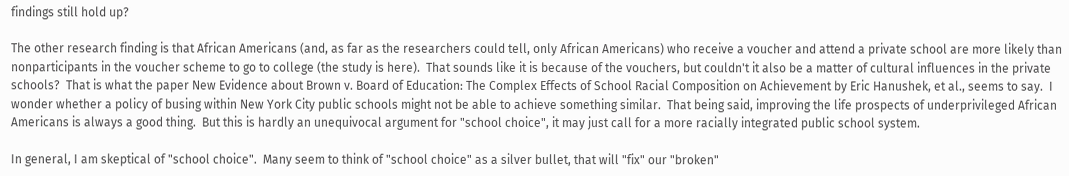findings still hold up?

The other research finding is that African Americans (and, as far as the researchers could tell, only African Americans) who receive a voucher and attend a private school are more likely than nonparticipants in the voucher scheme to go to college (the study is here).  That sounds like it is because of the vouchers, but couldn't it also be a matter of cultural influences in the private schools?  That is what the paper New Evidence about Brown v. Board of Education: The Complex Effects of School Racial Composition on Achievement by Eric Hanushek, et al., seems to say.  I wonder whether a policy of busing within New York City public schools might not be able to achieve something similar.  That being said, improving the life prospects of underprivileged African Americans is always a good thing.  But this is hardly an unequivocal argument for "school choice", it may just call for a more racially integrated public school system.

In general, I am skeptical of "school choice".  Many seem to think of "school choice" as a silver bullet, that will "fix" our "broken"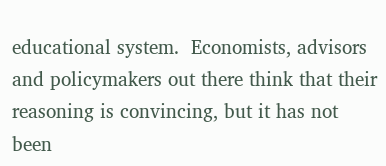educational system.  Economists, advisors and policymakers out there think that their reasoning is convincing, but it has not been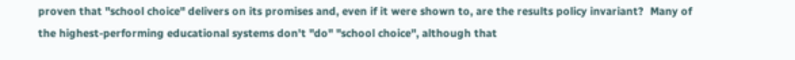proven that "school choice" delivers on its promises and, even if it were shown to, are the results policy invariant?  Many of the highest-performing educational systems don't "do" "school choice", although that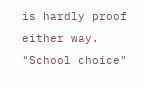is hardly proof either way.  "School choice"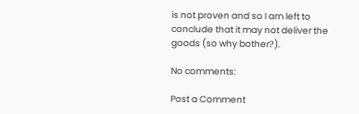is not proven and so I am left to conclude that it may not deliver the goods (so why bother?).

No comments:

Post a Comment